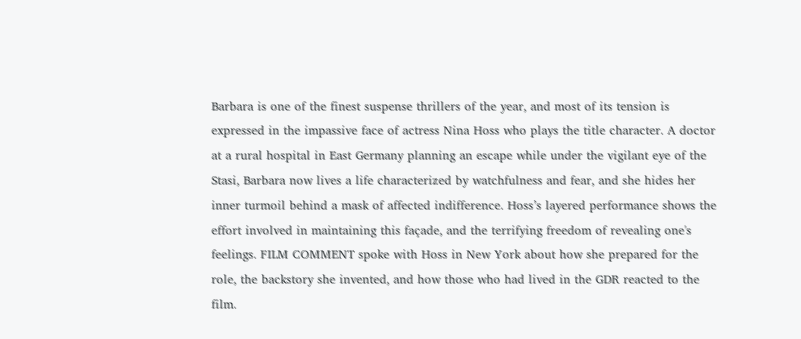Barbara is one of the finest suspense thrillers of the year, and most of its tension is expressed in the impassive face of actress Nina Hoss who plays the title character. A doctor at a rural hospital in East Germany planning an escape while under the vigilant eye of the Stasi, Barbara now lives a life characterized by watchfulness and fear, and she hides her inner turmoil behind a mask of affected indifference. Hoss’s layered performance shows the effort involved in maintaining this façade, and the terrifying freedom of revealing one's feelings. FILM COMMENT spoke with Hoss in New York about how she prepared for the role, the backstory she invented, and how those who had lived in the GDR reacted to the film.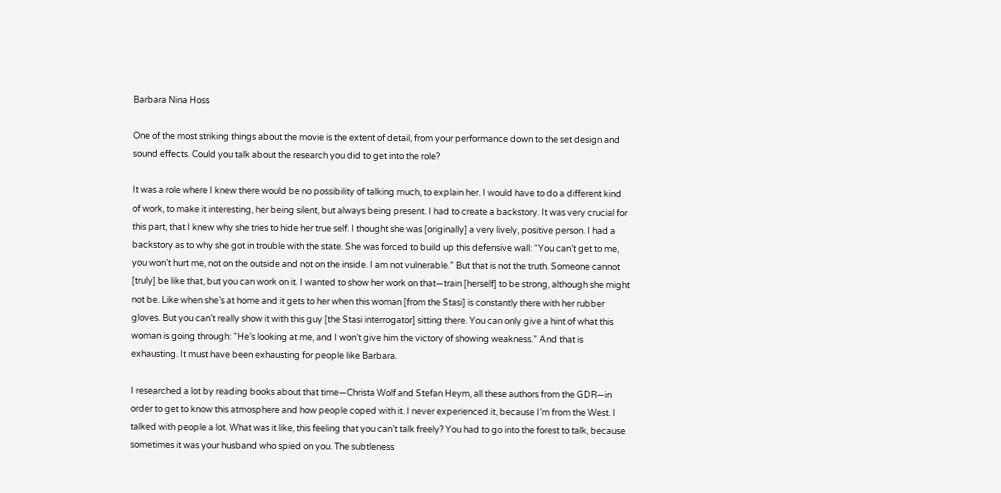Barbara Nina Hoss

One of the most striking things about the movie is the extent of detail, from your performance down to the set design and sound effects. Could you talk about the research you did to get into the role?

It was a role where I knew there would be no possibility of talking much, to explain her. I would have to do a different kind of work, to make it interesting, her being silent, but always being present. I had to create a backstory. It was very crucial for this part, that I knew why she tries to hide her true self. I thought she was [originally] a very lively, positive person. I had a backstory as to why she got in trouble with the state. She was forced to build up this defensive wall: “You can’t get to me, you won’t hurt me, not on the outside and not on the inside. I am not vulnerable.” But that is not the truth. Someone cannot [truly] be like that, but you can work on it. I wanted to show her work on that—train [herself] to be strong, although she might not be. Like when she’s at home and it gets to her when this woman [from the Stasi] is constantly there with her rubber gloves. But you can’t really show it with this guy [the Stasi interrogator] sitting there. You can only give a hint of what this woman is going through: “He’s looking at me, and I won’t give him the victory of showing weakness.” And that is exhausting. It must have been exhausting for people like Barbara.

I researched a lot by reading books about that time—Christa Wolf and Stefan Heym, all these authors from the GDR—in order to get to know this atmosphere and how people coped with it. I never experienced it, because I’m from the West. I talked with people a lot. What was it like, this feeling that you can’t talk freely? You had to go into the forest to talk, because sometimes it was your husband who spied on you. The subtleness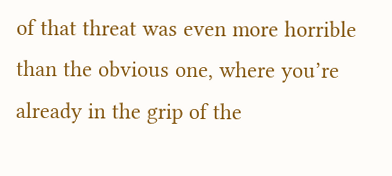of that threat was even more horrible than the obvious one, where you’re already in the grip of the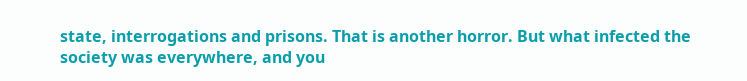state, interrogations and prisons. That is another horror. But what infected the society was everywhere, and you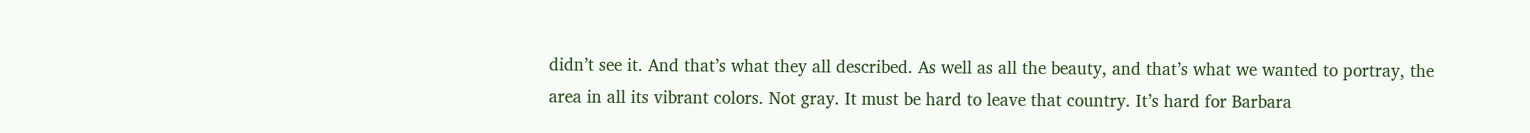didn’t see it. And that’s what they all described. As well as all the beauty, and that’s what we wanted to portray, the area in all its vibrant colors. Not gray. It must be hard to leave that country. It’s hard for Barbara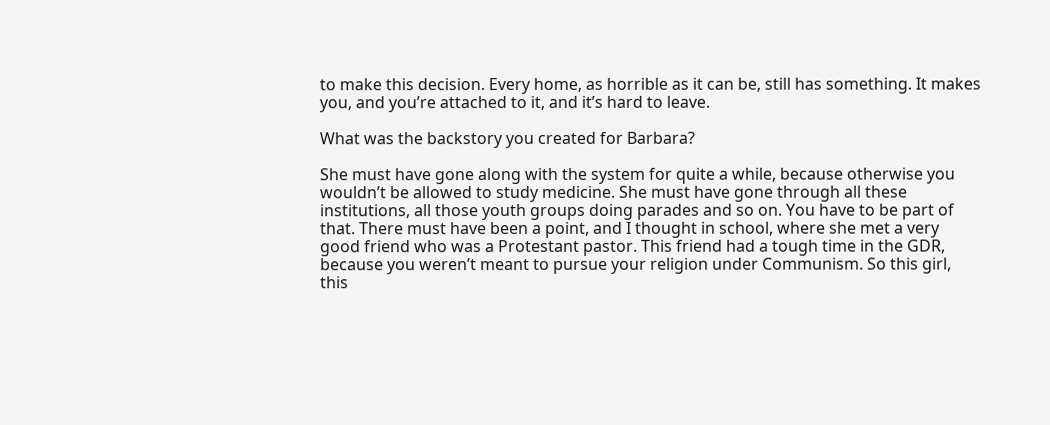to make this decision. Every home, as horrible as it can be, still has something. It makes you, and you’re attached to it, and it’s hard to leave.

What was the backstory you created for Barbara?

She must have gone along with the system for quite a while, because otherwise you wouldn’t be allowed to study medicine. She must have gone through all these institutions, all those youth groups doing parades and so on. You have to be part of that. There must have been a point, and I thought in school, where she met a very good friend who was a Protestant pastor. This friend had a tough time in the GDR, because you weren’t meant to pursue your religion under Communism. So this girl, this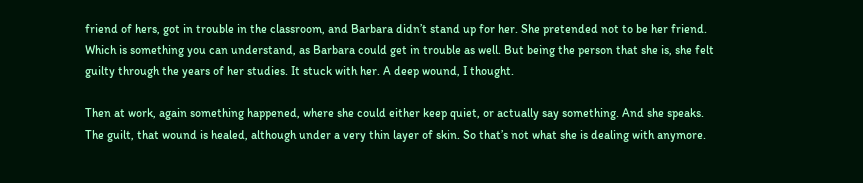friend of hers, got in trouble in the classroom, and Barbara didn’t stand up for her. She pretended not to be her friend. Which is something you can understand, as Barbara could get in trouble as well. But being the person that she is, she felt guilty through the years of her studies. It stuck with her. A deep wound, I thought.

Then at work, again something happened, where she could either keep quiet, or actually say something. And she speaks. The guilt, that wound is healed, although under a very thin layer of skin. So that’s not what she is dealing with anymore.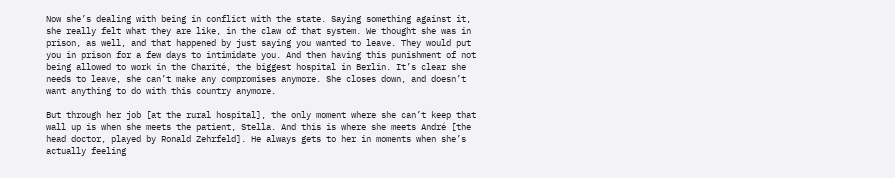Now she’s dealing with being in conflict with the state. Saying something against it, she really felt what they are like, in the claw of that system. We thought she was in prison, as well, and that happened by just saying you wanted to leave. They would put you in prison for a few days to intimidate you. And then having this punishment of not being allowed to work in the Charité, the biggest hospital in Berlin. It’s clear she needs to leave, she can’t make any compromises anymore. She closes down, and doesn’t want anything to do with this country anymore.

But through her job [at the rural hospital], the only moment where she can’t keep that wall up is when she meets the patient, Stella. And this is where she meets André [the head doctor, played by Ronald Zehrfeld]. He always gets to her in moments when she’s actually feeling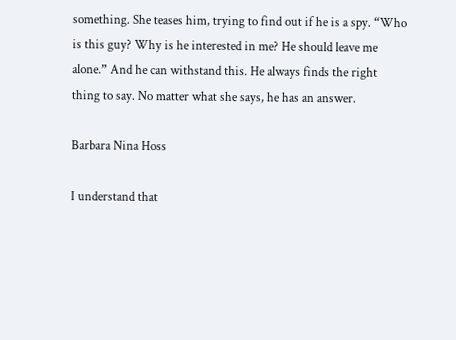something. She teases him, trying to find out if he is a spy. “Who is this guy? Why is he interested in me? He should leave me alone.” And he can withstand this. He always finds the right thing to say. No matter what she says, he has an answer.

Barbara Nina Hoss

I understand that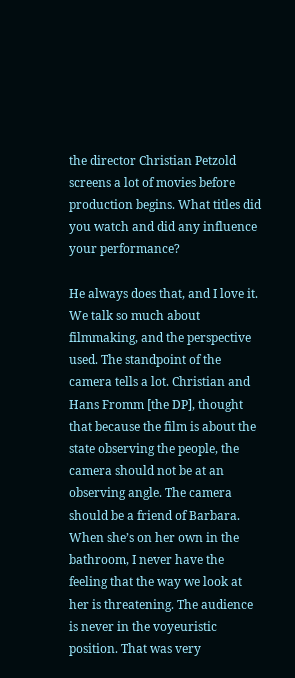the director Christian Petzold screens a lot of movies before production begins. What titles did you watch and did any influence your performance?

He always does that, and I love it. We talk so much about filmmaking, and the perspective used. The standpoint of the camera tells a lot. Christian and Hans Fromm [the DP], thought that because the film is about the state observing the people, the camera should not be at an observing angle. The camera should be a friend of Barbara. When she’s on her own in the bathroom, I never have the feeling that the way we look at her is threatening. The audience is never in the voyeuristic position. That was very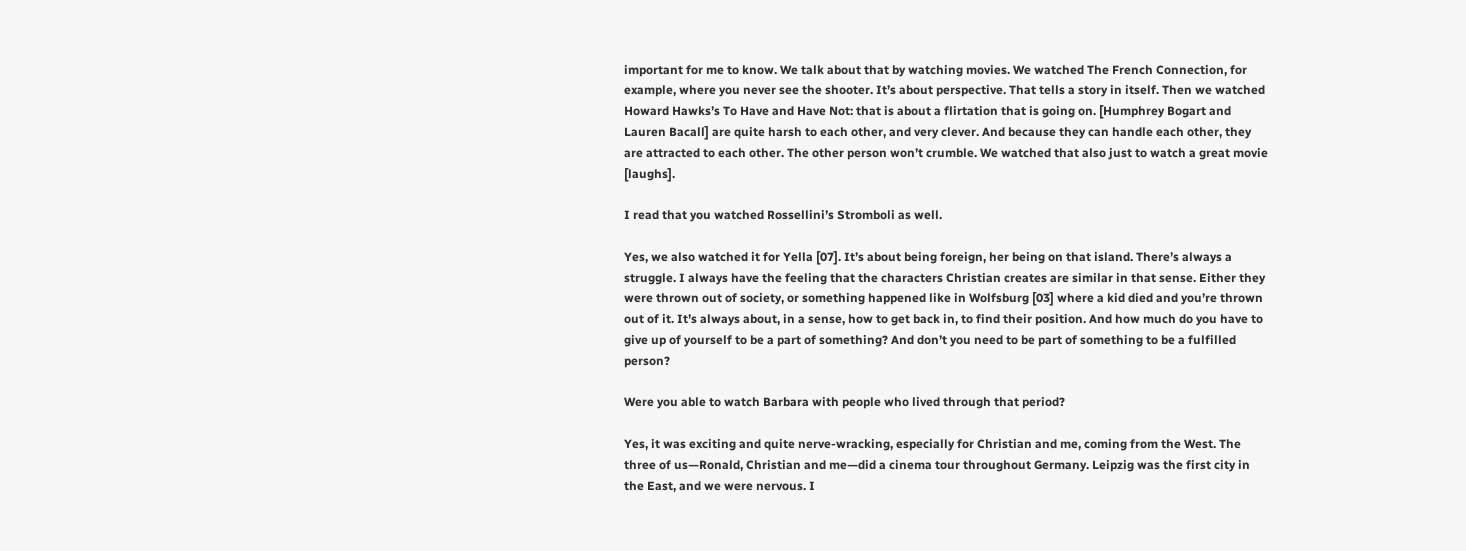important for me to know. We talk about that by watching movies. We watched The French Connection, for example, where you never see the shooter. It’s about perspective. That tells a story in itself. Then we watched Howard Hawks’s To Have and Have Not: that is about a flirtation that is going on. [Humphrey Bogart and Lauren Bacall] are quite harsh to each other, and very clever. And because they can handle each other, they are attracted to each other. The other person won’t crumble. We watched that also just to watch a great movie [laughs].

I read that you watched Rossellini’s Stromboli as well.

Yes, we also watched it for Yella [07]. It’s about being foreign, her being on that island. There’s always a struggle. I always have the feeling that the characters Christian creates are similar in that sense. Either they were thrown out of society, or something happened like in Wolfsburg [03] where a kid died and you’re thrown out of it. It’s always about, in a sense, how to get back in, to find their position. And how much do you have to give up of yourself to be a part of something? And don’t you need to be part of something to be a fulfilled person?

Were you able to watch Barbara with people who lived through that period?

Yes, it was exciting and quite nerve-wracking, especially for Christian and me, coming from the West. The three of us—Ronald, Christian and me—did a cinema tour throughout Germany. Leipzig was the first city in the East, and we were nervous. I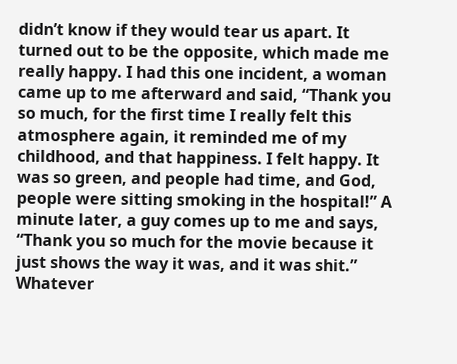didn’t know if they would tear us apart. It turned out to be the opposite, which made me really happy. I had this one incident, a woman came up to me afterward and said, “Thank you so much, for the first time I really felt this atmosphere again, it reminded me of my childhood, and that happiness. I felt happy. It was so green, and people had time, and God, people were sitting smoking in the hospital!” A minute later, a guy comes up to me and says, “Thank you so much for the movie because it just shows the way it was, and it was shit.” Whatever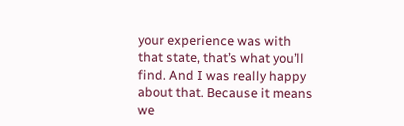your experience was with that state, that’s what you’ll find. And I was really happy about that. Because it means we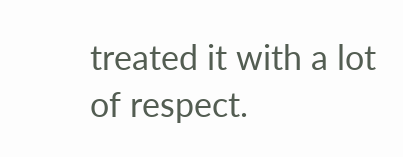treated it with a lot of respect.